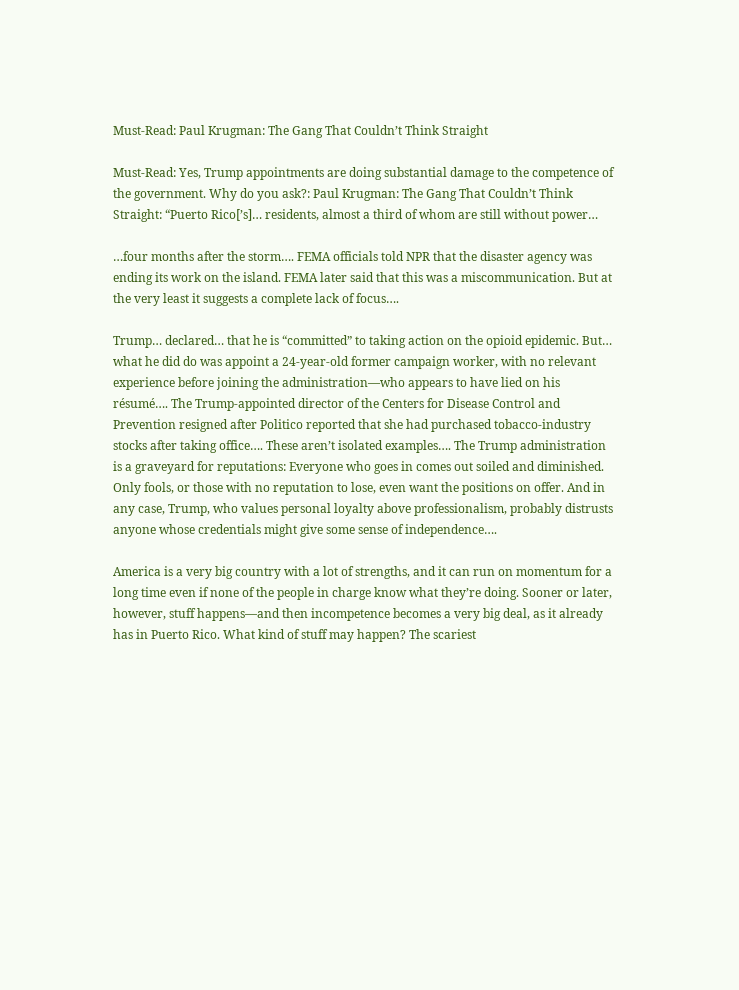Must-Read: Paul Krugman: The Gang That Couldn’t Think Straight

Must-Read: Yes, Trump appointments are doing substantial damage to the competence of the government. Why do you ask?: Paul Krugman: The Gang That Couldn’t Think Straight: “Puerto Rico[’s]… residents, almost a third of whom are still without power…

…four months after the storm…. FEMA officials told NPR that the disaster agency was ending its work on the island. FEMA later said that this was a miscommunication. But at the very least it suggests a complete lack of focus….

Trump… declared… that he is “committed” to taking action on the opioid epidemic. But… what he did do was appoint a 24-year-old former campaign worker, with no relevant experience before joining the administration—who appears to have lied on his résumé…. The Trump-appointed director of the Centers for Disease Control and Prevention resigned after Politico reported that she had purchased tobacco-industry stocks after taking office…. These aren’t isolated examples…. The Trump administration is a graveyard for reputations: Everyone who goes in comes out soiled and diminished. Only fools, or those with no reputation to lose, even want the positions on offer. And in any case, Trump, who values personal loyalty above professionalism, probably distrusts anyone whose credentials might give some sense of independence….

America is a very big country with a lot of strengths, and it can run on momentum for a long time even if none of the people in charge know what they’re doing. Sooner or later, however, stuff happens—and then incompetence becomes a very big deal, as it already has in Puerto Rico. What kind of stuff may happen? The scariest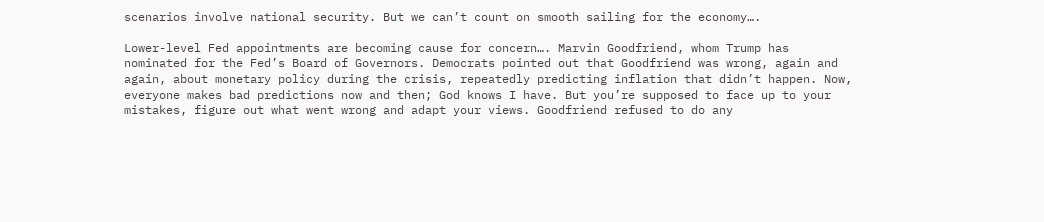scenarios involve national security. But we can’t count on smooth sailing for the economy….

Lower-level Fed appointments are becoming cause for concern…. Marvin Goodfriend, whom Trump has nominated for the Fed’s Board of Governors. Democrats pointed out that Goodfriend was wrong, again and again, about monetary policy during the crisis, repeatedly predicting inflation that didn’t happen. Now, everyone makes bad predictions now and then; God knows I have. But you’re supposed to face up to your mistakes, figure out what went wrong and adapt your views. Goodfriend refused to do any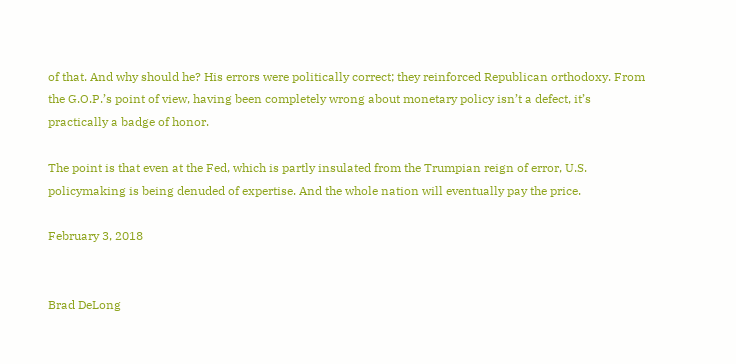of that. And why should he? His errors were politically correct; they reinforced Republican orthodoxy. From the G.O.P.’s point of view, having been completely wrong about monetary policy isn’t a defect, it’s practically a badge of honor.

The point is that even at the Fed, which is partly insulated from the Trumpian reign of error, U.S. policymaking is being denuded of expertise. And the whole nation will eventually pay the price.

February 3, 2018


Brad DeLong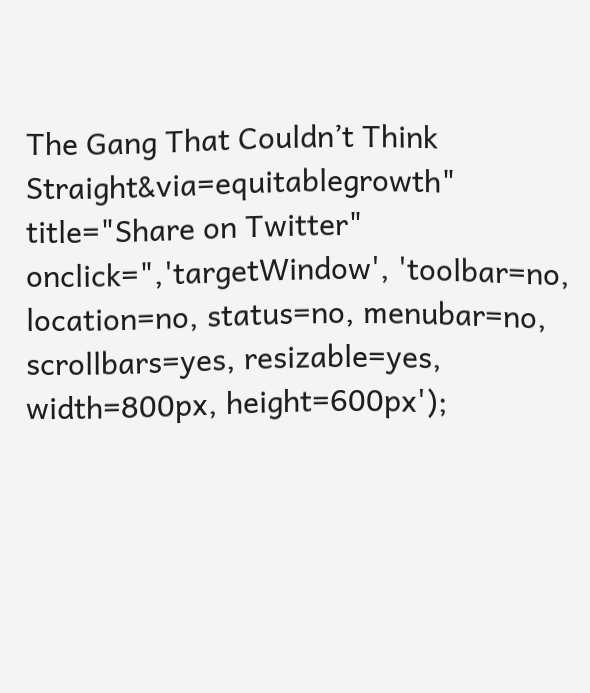The Gang That Couldn’t Think Straight&via=equitablegrowth" title="Share on Twitter" onclick=",'targetWindow', 'toolbar=no, location=no, status=no, menubar=no, scrollbars=yes, resizable=yes, width=800px, height=600px');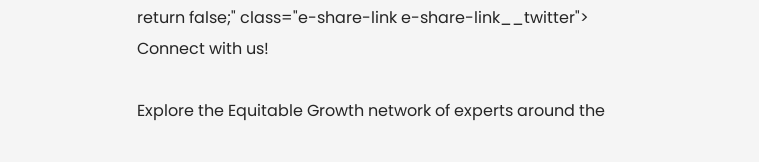return false;" class="e-share-link e-share-link__twitter">
Connect with us!

Explore the Equitable Growth network of experts around the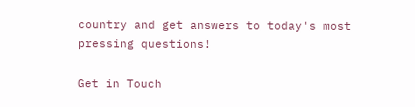country and get answers to today's most pressing questions!

Get in Touch